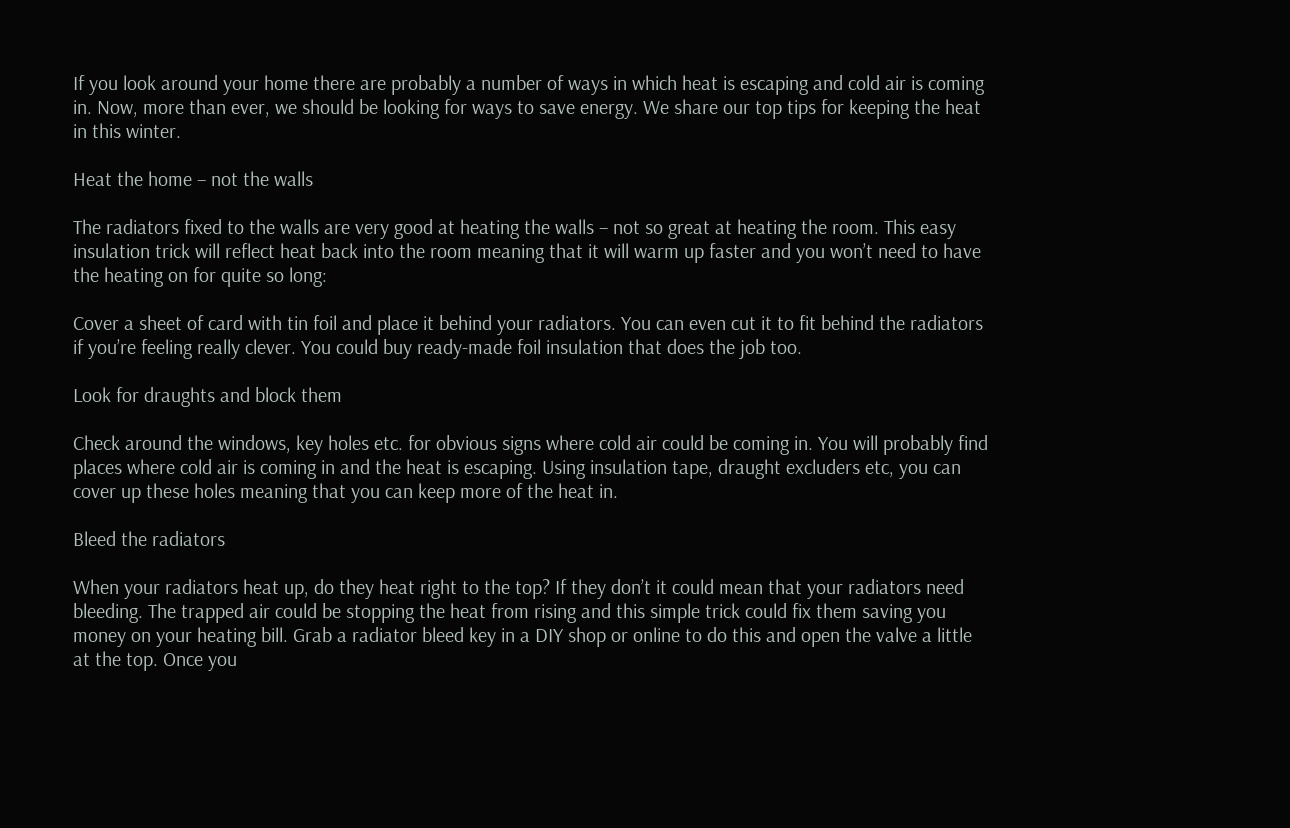If you look around your home there are probably a number of ways in which heat is escaping and cold air is coming in. Now, more than ever, we should be looking for ways to save energy. We share our top tips for keeping the heat in this winter.

Heat the home – not the walls

The radiators fixed to the walls are very good at heating the walls – not so great at heating the room. This easy insulation trick will reflect heat back into the room meaning that it will warm up faster and you won’t need to have the heating on for quite so long:

Cover a sheet of card with tin foil and place it behind your radiators. You can even cut it to fit behind the radiators if you’re feeling really clever. You could buy ready-made foil insulation that does the job too.

Look for draughts and block them

Check around the windows, key holes etc. for obvious signs where cold air could be coming in. You will probably find places where cold air is coming in and the heat is escaping. Using insulation tape, draught excluders etc, you can cover up these holes meaning that you can keep more of the heat in.

Bleed the radiators

When your radiators heat up, do they heat right to the top? If they don’t it could mean that your radiators need bleeding. The trapped air could be stopping the heat from rising and this simple trick could fix them saving you money on your heating bill. Grab a radiator bleed key in a DIY shop or online to do this and open the valve a little at the top. Once you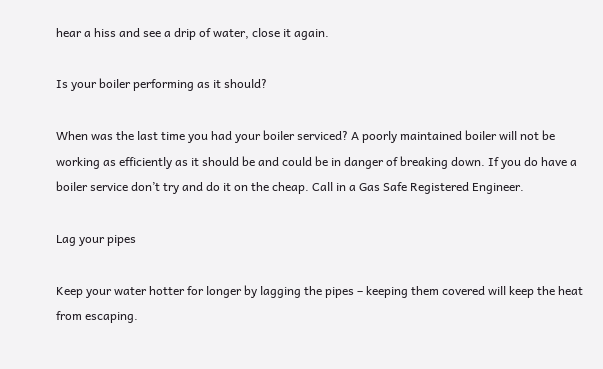hear a hiss and see a drip of water, close it again.

Is your boiler performing as it should?

When was the last time you had your boiler serviced? A poorly maintained boiler will not be working as efficiently as it should be and could be in danger of breaking down. If you do have a boiler service don’t try and do it on the cheap. Call in a Gas Safe Registered Engineer.

Lag your pipes

Keep your water hotter for longer by lagging the pipes – keeping them covered will keep the heat from escaping.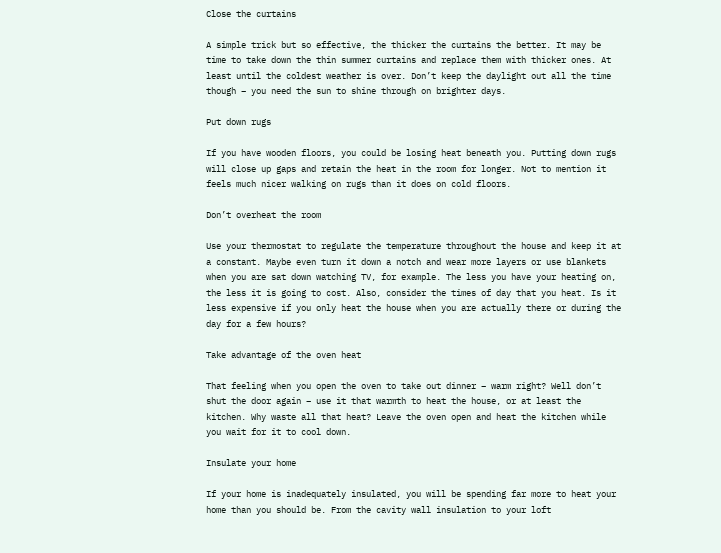Close the curtains

A simple trick but so effective, the thicker the curtains the better. It may be time to take down the thin summer curtains and replace them with thicker ones. At least until the coldest weather is over. Don’t keep the daylight out all the time though – you need the sun to shine through on brighter days.

Put down rugs

If you have wooden floors, you could be losing heat beneath you. Putting down rugs will close up gaps and retain the heat in the room for longer. Not to mention it feels much nicer walking on rugs than it does on cold floors.

Don’t overheat the room

Use your thermostat to regulate the temperature throughout the house and keep it at a constant. Maybe even turn it down a notch and wear more layers or use blankets when you are sat down watching TV, for example. The less you have your heating on, the less it is going to cost. Also, consider the times of day that you heat. Is it less expensive if you only heat the house when you are actually there or during the day for a few hours?

Take advantage of the oven heat

That feeling when you open the oven to take out dinner – warm right? Well don’t shut the door again – use it that warmth to heat the house, or at least the kitchen. Why waste all that heat? Leave the oven open and heat the kitchen while you wait for it to cool down.

Insulate your home

If your home is inadequately insulated, you will be spending far more to heat your home than you should be. From the cavity wall insulation to your loft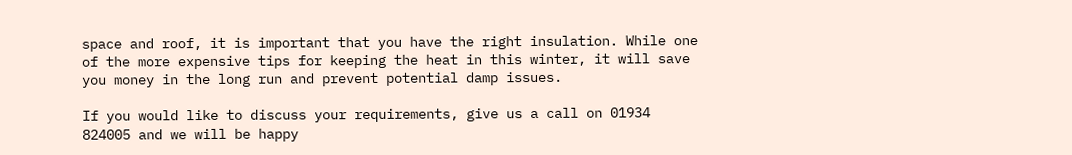space and roof, it is important that you have the right insulation. While one of the more expensive tips for keeping the heat in this winter, it will save you money in the long run and prevent potential damp issues.

If you would like to discuss your requirements, give us a call on 01934 824005 and we will be happy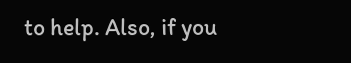to help. Also, if you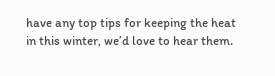have any top tips for keeping the heat in this winter, we’d love to hear them.